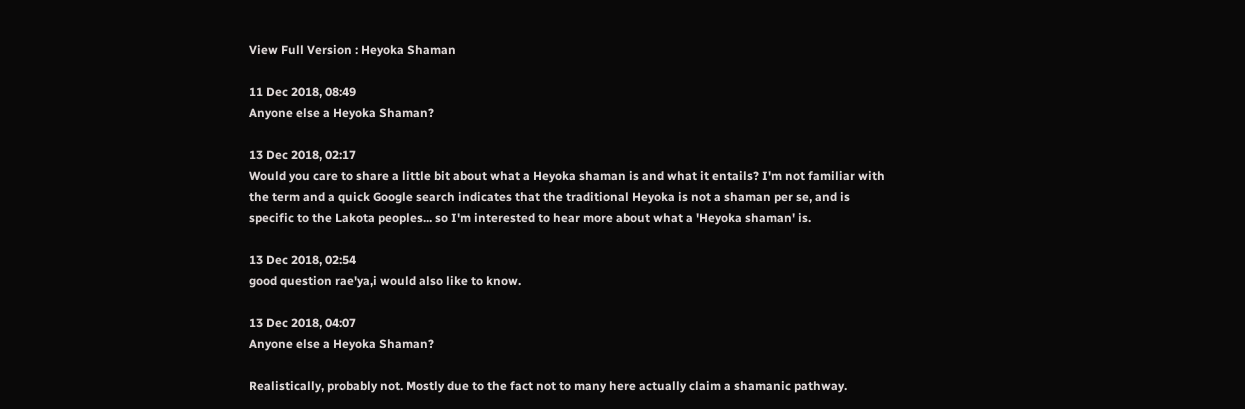View Full Version : Heyoka Shaman

11 Dec 2018, 08:49
Anyone else a Heyoka Shaman?

13 Dec 2018, 02:17
Would you care to share a little bit about what a Heyoka shaman is and what it entails? I'm not familiar with the term and a quick Google search indicates that the traditional Heyoka is not a shaman per se, and is specific to the Lakota peoples... so I'm interested to hear more about what a 'Heyoka shaman' is.

13 Dec 2018, 02:54
good question rae'ya,i would also like to know.

13 Dec 2018, 04:07
Anyone else a Heyoka Shaman?

Realistically, probably not. Mostly due to the fact not to many here actually claim a shamanic pathway.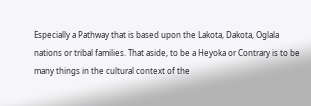Especially a Pathway that is based upon the Lakota, Dakota, Oglala nations or tribal families. That aside, to be a Heyoka or Contrary is to be many things in the cultural context of the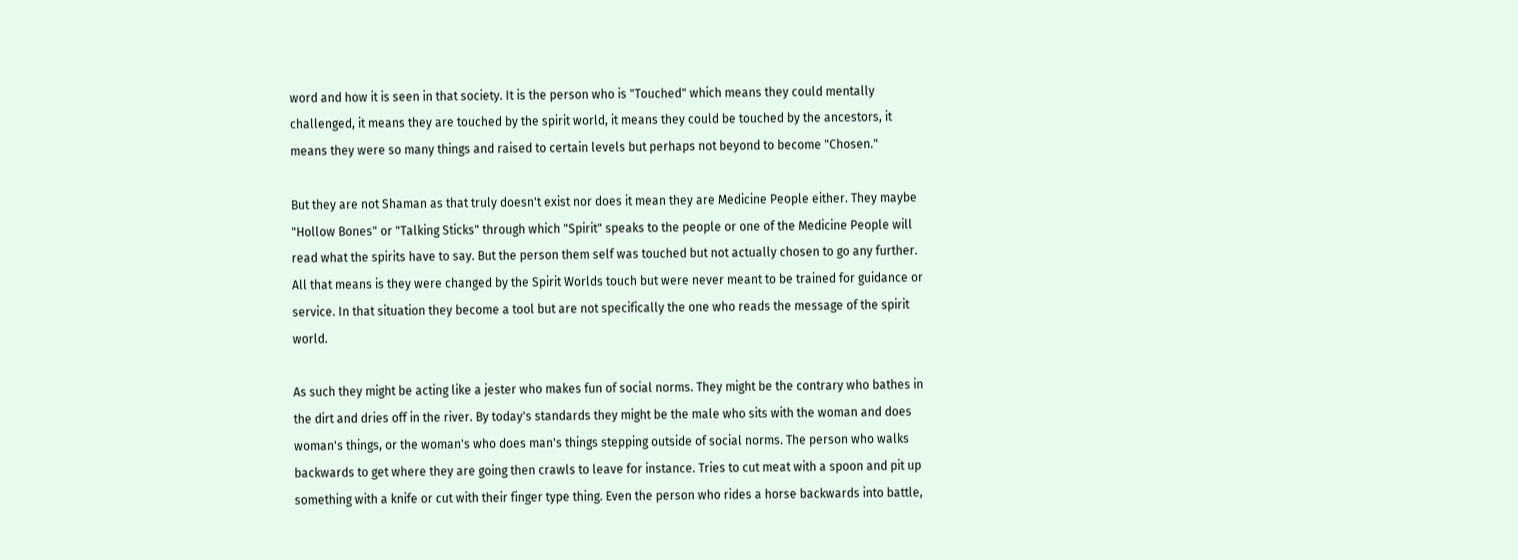word and how it is seen in that society. It is the person who is "Touched" which means they could mentally challenged, it means they are touched by the spirit world, it means they could be touched by the ancestors, it means they were so many things and raised to certain levels but perhaps not beyond to become "Chosen."

But they are not Shaman as that truly doesn't exist nor does it mean they are Medicine People either. They maybe "Hollow Bones" or "Talking Sticks" through which "Spirit" speaks to the people or one of the Medicine People will read what the spirits have to say. But the person them self was touched but not actually chosen to go any further. All that means is they were changed by the Spirit Worlds touch but were never meant to be trained for guidance or service. In that situation they become a tool but are not specifically the one who reads the message of the spirit world.

As such they might be acting like a jester who makes fun of social norms. They might be the contrary who bathes in the dirt and dries off in the river. By today's standards they might be the male who sits with the woman and does woman's things, or the woman's who does man's things stepping outside of social norms. The person who walks backwards to get where they are going then crawls to leave for instance. Tries to cut meat with a spoon and pit up something with a knife or cut with their finger type thing. Even the person who rides a horse backwards into battle,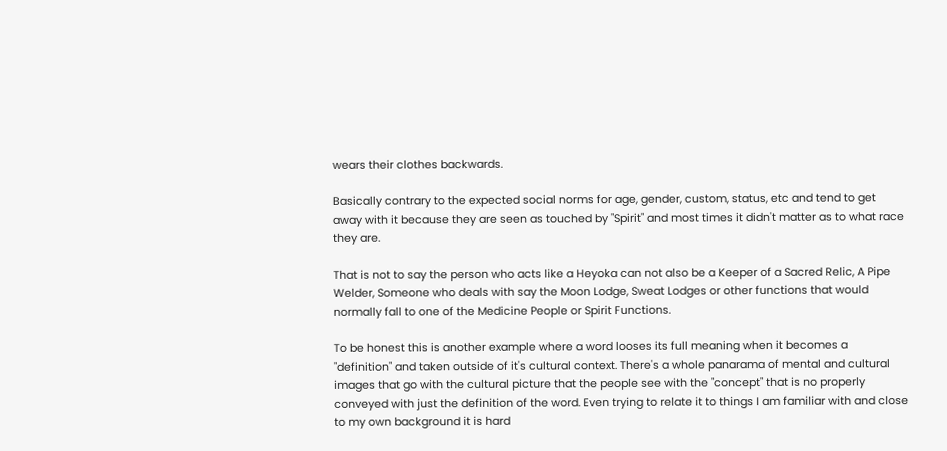wears their clothes backwards.

Basically contrary to the expected social norms for age, gender, custom, status, etc and tend to get away with it because they are seen as touched by "Spirit" and most times it didn't matter as to what race they are.

That is not to say the person who acts like a Heyoka can not also be a Keeper of a Sacred Relic, A Pipe Welder, Someone who deals with say the Moon Lodge, Sweat Lodges or other functions that would normally fall to one of the Medicine People or Spirit Functions.

To be honest this is another example where a word looses its full meaning when it becomes a "definition" and taken outside of it's cultural context. There's a whole panarama of mental and cultural images that go with the cultural picture that the people see with the "concept" that is no properly conveyed with just the definition of the word. Even trying to relate it to things I am familiar with and close to my own background it is hard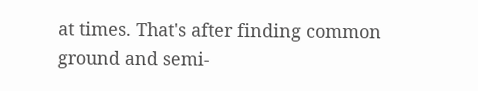at times. That's after finding common ground and semi-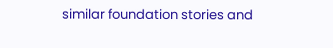similar foundation stories and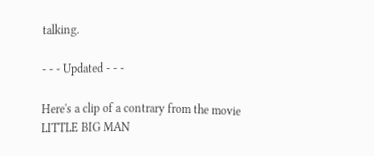talking.

- - - Updated - - -

Here's a clip of a contrary from the movie LITTLE BIG MAN